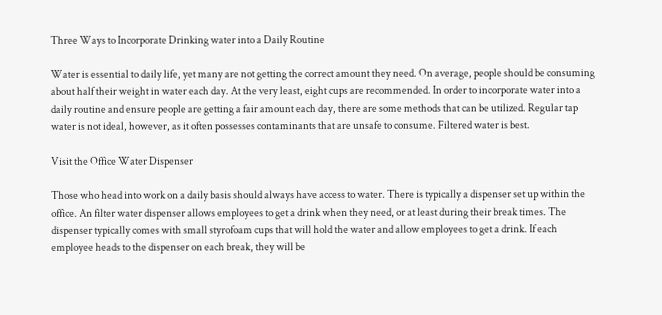Three Ways to Incorporate Drinking water into a Daily Routine

Water is essential to daily life, yet many are not getting the correct amount they need. On average, people should be consuming about half their weight in water each day. At the very least, eight cups are recommended. In order to incorporate water into a daily routine and ensure people are getting a fair amount each day, there are some methods that can be utilized. Regular tap water is not ideal, however, as it often possesses contaminants that are unsafe to consume. Filtered water is best.

Visit the Office Water Dispenser

Those who head into work on a daily basis should always have access to water. There is typically a dispenser set up within the office. An filter water dispenser allows employees to get a drink when they need, or at least during their break times. The dispenser typically comes with small styrofoam cups that will hold the water and allow employees to get a drink. If each employee heads to the dispenser on each break, they will be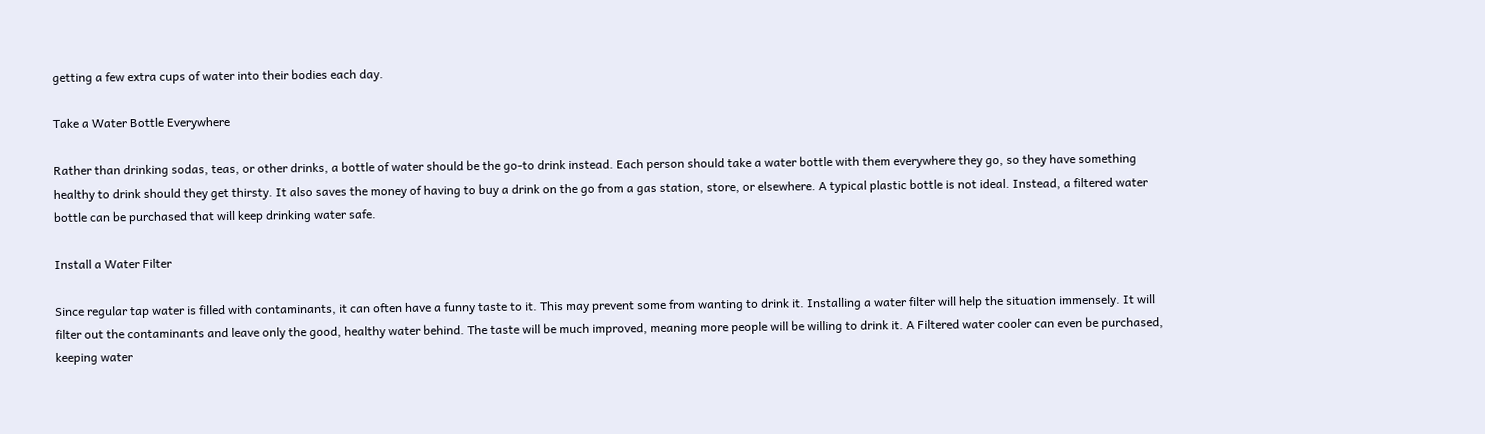getting a few extra cups of water into their bodies each day.

Take a Water Bottle Everywhere

Rather than drinking sodas, teas, or other drinks, a bottle of water should be the go-to drink instead. Each person should take a water bottle with them everywhere they go, so they have something healthy to drink should they get thirsty. It also saves the money of having to buy a drink on the go from a gas station, store, or elsewhere. A typical plastic bottle is not ideal. Instead, a filtered water bottle can be purchased that will keep drinking water safe.

Install a Water Filter

Since regular tap water is filled with contaminants, it can often have a funny taste to it. This may prevent some from wanting to drink it. Installing a water filter will help the situation immensely. It will filter out the contaminants and leave only the good, healthy water behind. The taste will be much improved, meaning more people will be willing to drink it. A Filtered water cooler can even be purchased, keeping water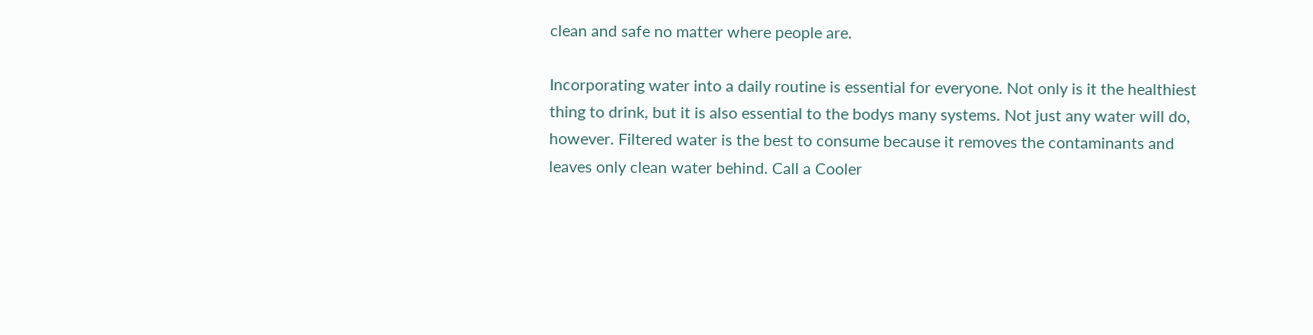clean and safe no matter where people are.

Incorporating water into a daily routine is essential for everyone. Not only is it the healthiest thing to drink, but it is also essential to the bodys many systems. Not just any water will do, however. Filtered water is the best to consume because it removes the contaminants and leaves only clean water behind. Call a Cooler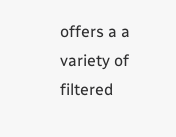offers a a variety of filtered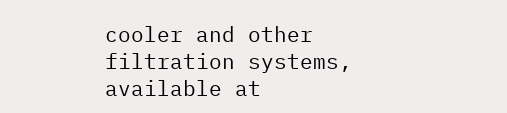cooler and other filtration systems, available at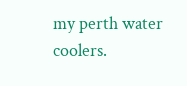my perth water coolers.